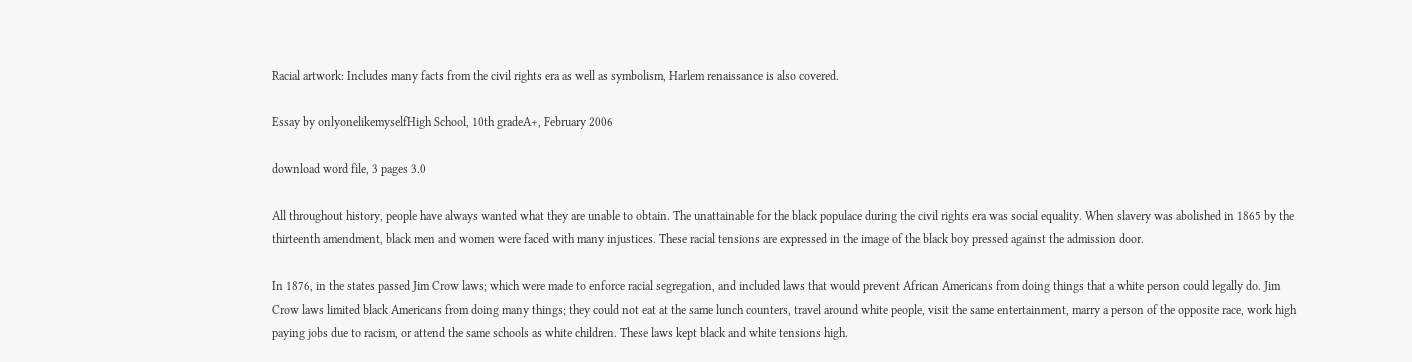Racial artwork: Includes many facts from the civil rights era as well as symbolism, Harlem renaissance is also covered.

Essay by onlyonelikemyselfHigh School, 10th gradeA+, February 2006

download word file, 3 pages 3.0

All throughout history, people have always wanted what they are unable to obtain. The unattainable for the black populace during the civil rights era was social equality. When slavery was abolished in 1865 by the thirteenth amendment, black men and women were faced with many injustices. These racial tensions are expressed in the image of the black boy pressed against the admission door.

In 1876, in the states passed Jim Crow laws; which were made to enforce racial segregation, and included laws that would prevent African Americans from doing things that a white person could legally do. Jim Crow laws limited black Americans from doing many things; they could not eat at the same lunch counters, travel around white people, visit the same entertainment, marry a person of the opposite race, work high paying jobs due to racism, or attend the same schools as white children. These laws kept black and white tensions high.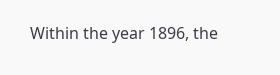Within the year 1896, the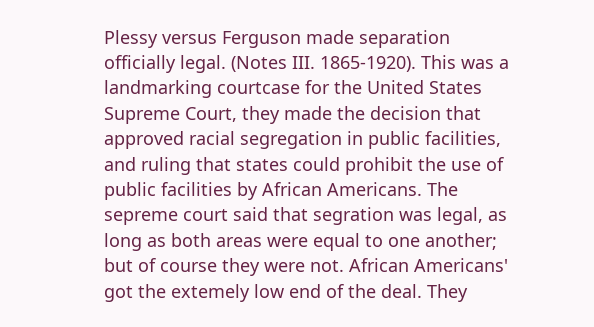Plessy versus Ferguson made separation officially legal. (Notes III. 1865-1920). This was a landmarking courtcase for the United States Supreme Court, they made the decision that approved racial segregation in public facilities, and ruling that states could prohibit the use of public facilities by African Americans. The sepreme court said that segration was legal, as long as both areas were equal to one another; but of course they were not. African Americans' got the extemely low end of the deal. They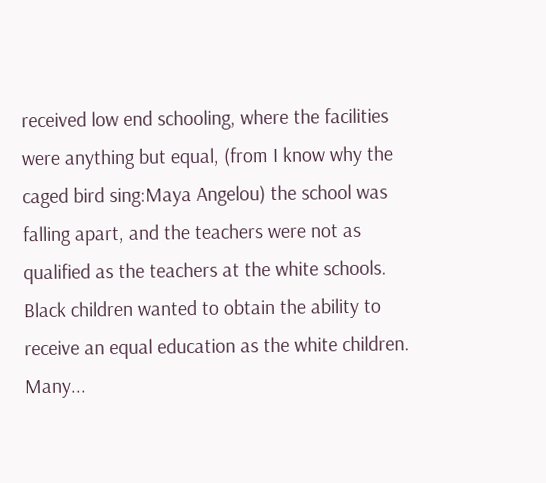received low end schooling, where the facilities were anything but equal, (from I know why the caged bird sing:Maya Angelou) the school was falling apart, and the teachers were not as qualified as the teachers at the white schools. Black children wanted to obtain the ability to receive an equal education as the white children. Many...